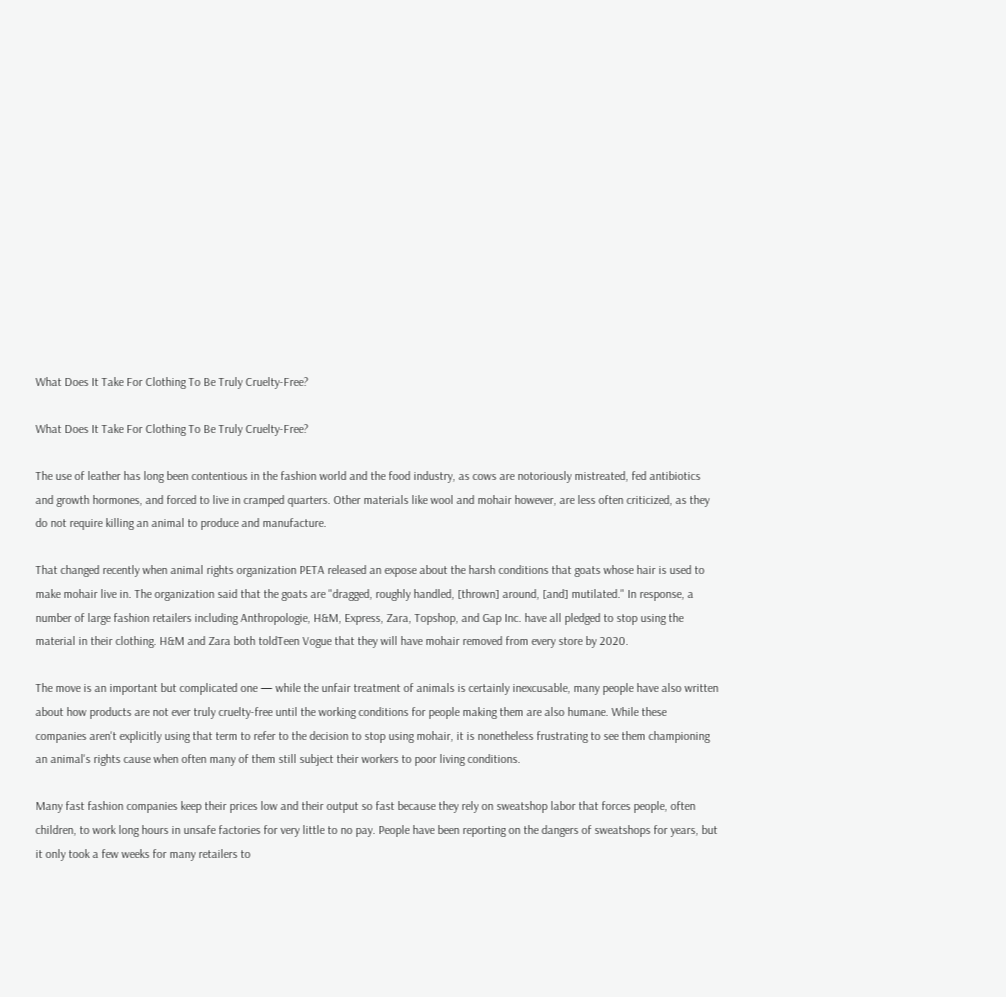What Does It Take For Clothing To Be Truly Cruelty-Free?

What Does It Take For Clothing To Be Truly Cruelty-Free?

The use of leather has long been contentious in the fashion world and the food industry, as cows are notoriously mistreated, fed antibiotics and growth hormones, and forced to live in cramped quarters. Other materials like wool and mohair however, are less often criticized, as they do not require killing an animal to produce and manufacture.

That changed recently when animal rights organization PETA released an expose about the harsh conditions that goats whose hair is used to make mohair live in. The organization said that the goats are "dragged, roughly handled, [thrown] around, [and] mutilated." In response, a number of large fashion retailers including Anthropologie, H&M, Express, Zara, Topshop, and Gap Inc. have all pledged to stop using the material in their clothing. H&M and Zara both toldTeen Vogue that they will have mohair removed from every store by 2020.

The move is an important but complicated one — while the unfair treatment of animals is certainly inexcusable, many people have also written about how products are not ever truly cruelty-free until the working conditions for people making them are also humane. While these companies aren't explicitly using that term to refer to the decision to stop using mohair, it is nonetheless frustrating to see them championing an animal's rights cause when often many of them still subject their workers to poor living conditions.

Many fast fashion companies keep their prices low and their output so fast because they rely on sweatshop labor that forces people, often children, to work long hours in unsafe factories for very little to no pay. People have been reporting on the dangers of sweatshops for years, but it only took a few weeks for many retailers to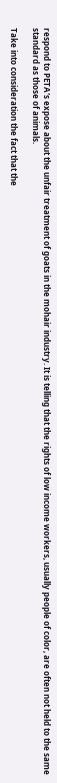respond to PETA's expose about the unfair treatment of goats in the mohair industry. It is telling that the rights of low income workers, usually people of color, are often not held to the same standard as those of animals.

Take into consideration the fact that the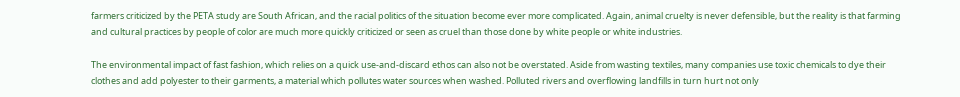farmers criticized by the PETA study are South African, and the racial politics of the situation become ever more complicated. Again, animal cruelty is never defensible, but the reality is that farming and cultural practices by people of color are much more quickly criticized or seen as cruel than those done by white people or white industries.

The environmental impact of fast fashion, which relies on a quick use-and-discard ethos can also not be overstated. Aside from wasting textiles, many companies use toxic chemicals to dye their clothes and add polyester to their garments, a material which pollutes water sources when washed. Polluted rivers and overflowing landfills in turn hurt not only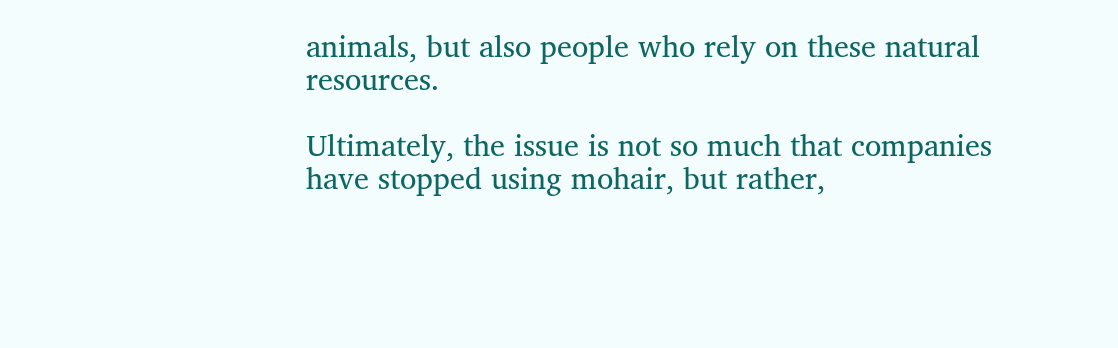animals, but also people who rely on these natural resources.

Ultimately, the issue is not so much that companies have stopped using mohair, but rather,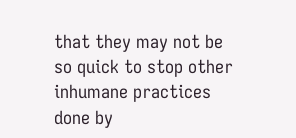that they may not be so quick to stop other inhumane practices done by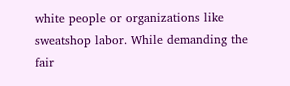white people or organizations like sweatshop labor. While demanding the fair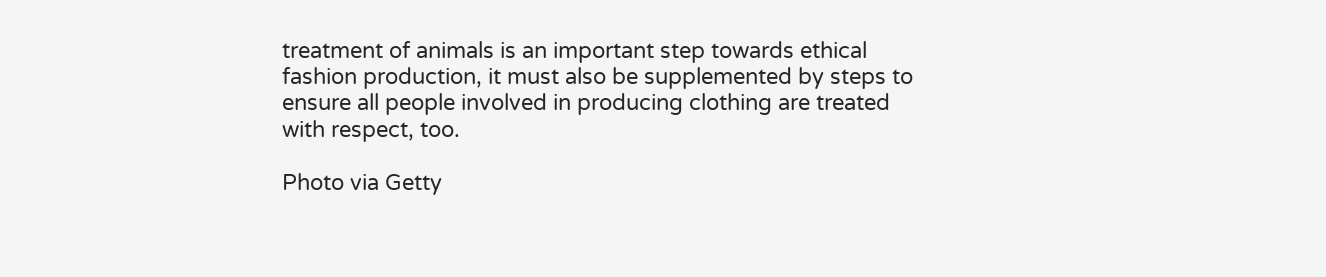treatment of animals is an important step towards ethical fashion production, it must also be supplemented by steps to ensure all people involved in producing clothing are treated with respect, too.

Photo via Getty